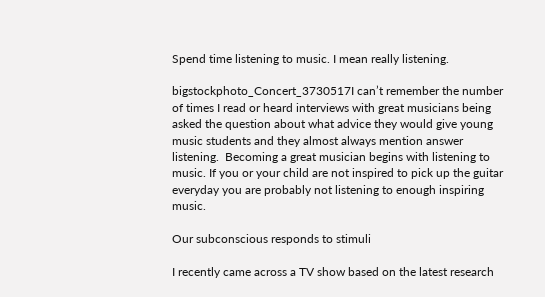Spend time listening to music. I mean really listening.

bigstockphoto_Concert_3730517I can’t remember the number of times I read or heard interviews with great musicians being asked the question about what advice they would give young music students and they almost always mention answer listening.  Becoming a great musician begins with listening to music. If you or your child are not inspired to pick up the guitar everyday you are probably not listening to enough inspiring music.

Our subconscious responds to stimuli

I recently came across a TV show based on the latest research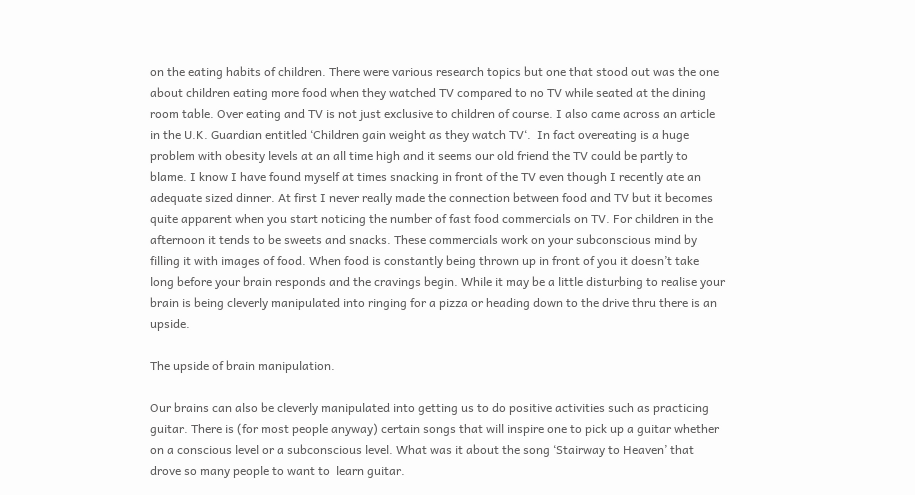on the eating habits of children. There were various research topics but one that stood out was the one about children eating more food when they watched TV compared to no TV while seated at the dining room table. Over eating and TV is not just exclusive to children of course. I also came across an article in the U.K. Guardian entitled ‘Children gain weight as they watch TV‘.  In fact overeating is a huge problem with obesity levels at an all time high and it seems our old friend the TV could be partly to blame. I know I have found myself at times snacking in front of the TV even though I recently ate an adequate sized dinner. At first I never really made the connection between food and TV but it becomes quite apparent when you start noticing the number of fast food commercials on TV. For children in the afternoon it tends to be sweets and snacks. These commercials work on your subconscious mind by filling it with images of food. When food is constantly being thrown up in front of you it doesn’t take long before your brain responds and the cravings begin. While it may be a little disturbing to realise your brain is being cleverly manipulated into ringing for a pizza or heading down to the drive thru there is an upside.

The upside of brain manipulation.

Our brains can also be cleverly manipulated into getting us to do positive activities such as practicing guitar. There is (for most people anyway) certain songs that will inspire one to pick up a guitar whether on a conscious level or a subconscious level. What was it about the song ‘Stairway to Heaven’ that drove so many people to want to  learn guitar.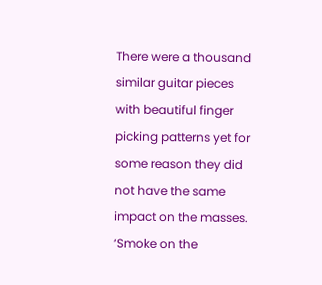There were a thousand similar guitar pieces with beautiful finger picking patterns yet for some reason they did not have the same impact on the masses. ‘Smoke on the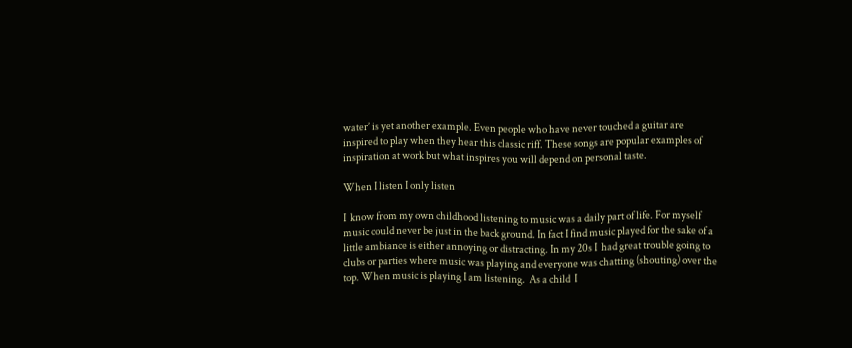water’ is yet another example. Even people who have never touched a guitar are inspired to play when they hear this classic riff. These songs are popular examples of inspiration at work but what inspires you will depend on personal taste.

When I listen I only listen

I  know from my own childhood listening to music was a daily part of life. For myself music could never be just in the back ground. In fact I find music played for the sake of a little ambiance is either annoying or distracting. In my 20s I  had great trouble going to clubs or parties where music was playing and everyone was chatting (shouting) over the top. When music is playing I am listening.  As a child  I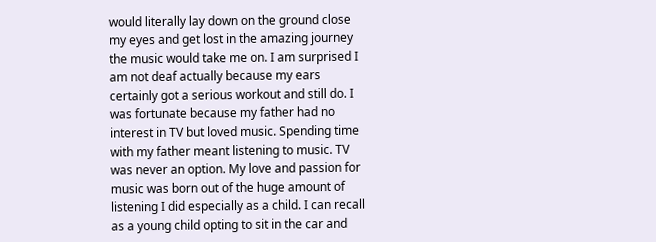would literally lay down on the ground close my eyes and get lost in the amazing journey the music would take me on. I am surprised I am not deaf actually because my ears certainly got a serious workout and still do. I was fortunate because my father had no interest in TV but loved music. Spending time with my father meant listening to music. TV was never an option. My love and passion for music was born out of the huge amount of listening I did especially as a child. I can recall as a young child opting to sit in the car and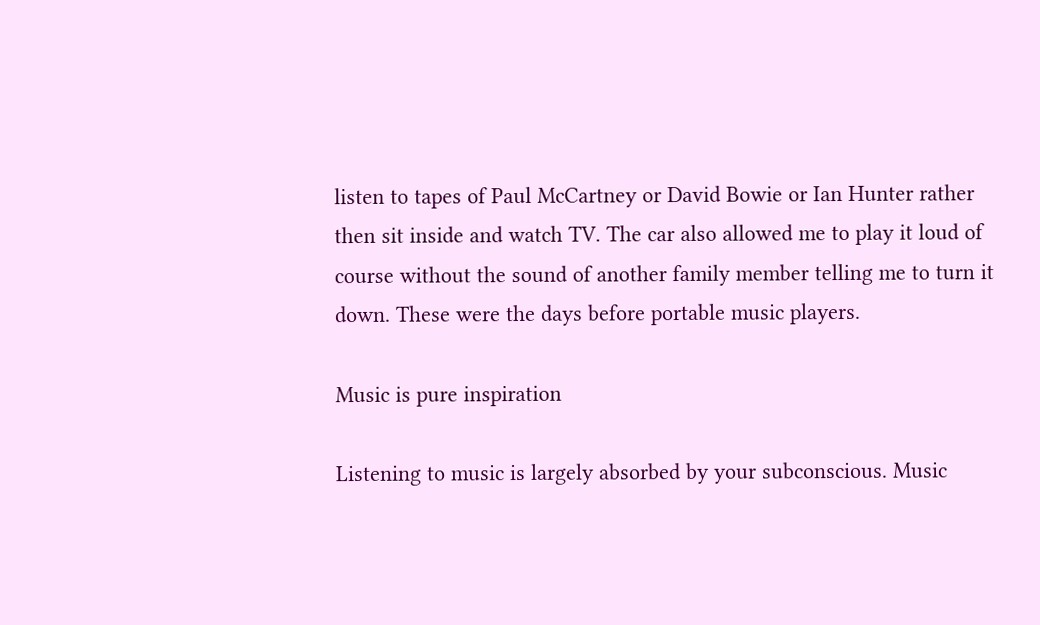listen to tapes of Paul McCartney or David Bowie or Ian Hunter rather then sit inside and watch TV. The car also allowed me to play it loud of course without the sound of another family member telling me to turn it down. These were the days before portable music players.

Music is pure inspiration

Listening to music is largely absorbed by your subconscious. Music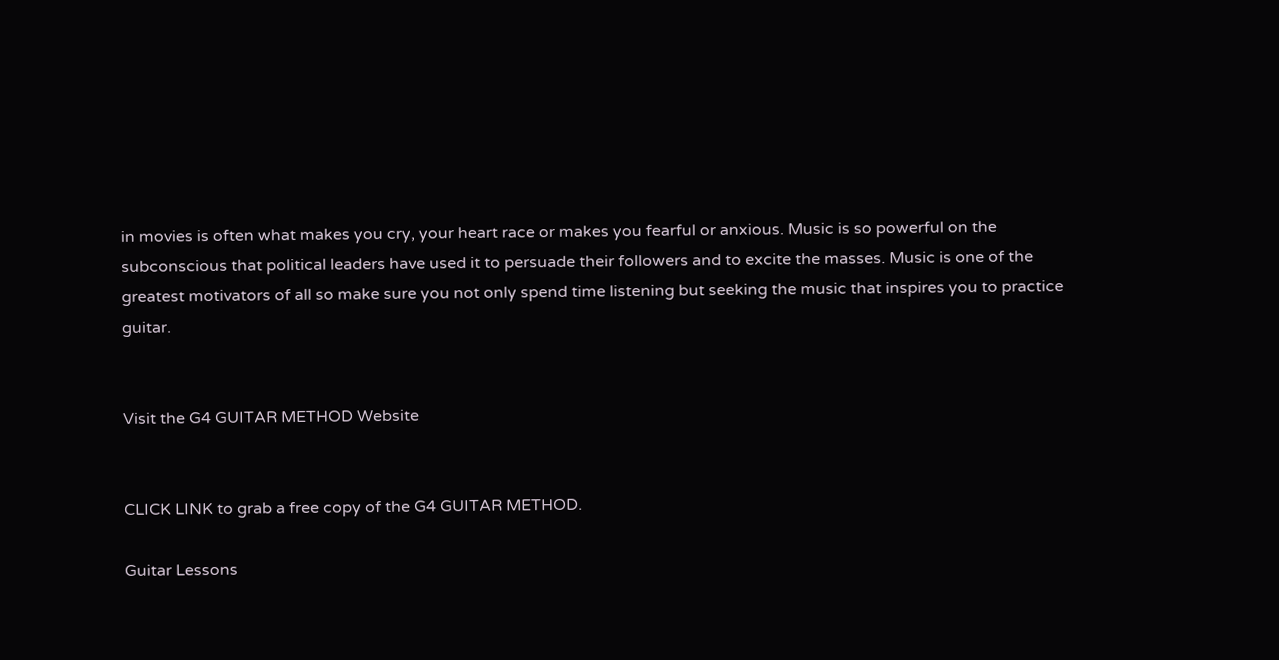in movies is often what makes you cry, your heart race or makes you fearful or anxious. Music is so powerful on the subconscious that political leaders have used it to persuade their followers and to excite the masses. Music is one of the greatest motivators of all so make sure you not only spend time listening but seeking the music that inspires you to practice guitar.


Visit the G4 GUITAR METHOD Website


CLICK LINK to grab a free copy of the G4 GUITAR METHOD.

Guitar Lessons